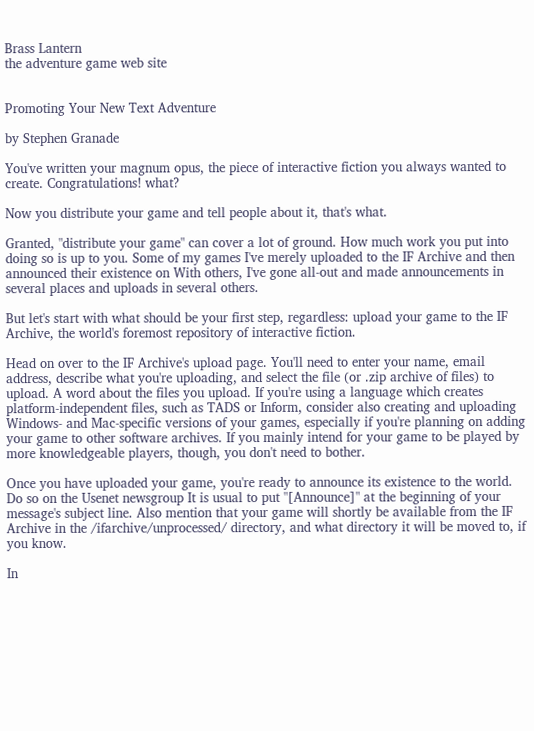Brass Lantern
the adventure game web site


Promoting Your New Text Adventure

by Stephen Granade

You've written your magnum opus, the piece of interactive fiction you always wanted to create. Congratulations! what?

Now you distribute your game and tell people about it, that's what.

Granted, "distribute your game" can cover a lot of ground. How much work you put into doing so is up to you. Some of my games I've merely uploaded to the IF Archive and then announced their existence on With others, I've gone all-out and made announcements in several places and uploads in several others.

But let's start with what should be your first step, regardless: upload your game to the IF Archive, the world's foremost repository of interactive fiction.

Head on over to the IF Archive's upload page. You'll need to enter your name, email address, describe what you're uploading, and select the file (or .zip archive of files) to upload. A word about the files you upload. If you're using a language which creates platform-independent files, such as TADS or Inform, consider also creating and uploading Windows- and Mac-specific versions of your games, especially if you're planning on adding your game to other software archives. If you mainly intend for your game to be played by more knowledgeable players, though, you don't need to bother.

Once you have uploaded your game, you're ready to announce its existence to the world. Do so on the Usenet newsgroup It is usual to put "[Announce]" at the beginning of your message's subject line. Also mention that your game will shortly be available from the IF Archive in the /ifarchive/unprocessed/ directory, and what directory it will be moved to, if you know.

In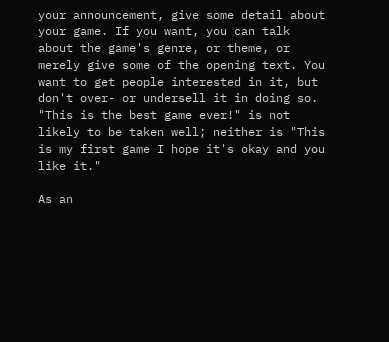your announcement, give some detail about your game. If you want, you can talk about the game's genre, or theme, or merely give some of the opening text. You want to get people interested in it, but don't over- or undersell it in doing so. "This is the best game ever!" is not likely to be taken well; neither is "This is my first game I hope it's okay and you like it."

As an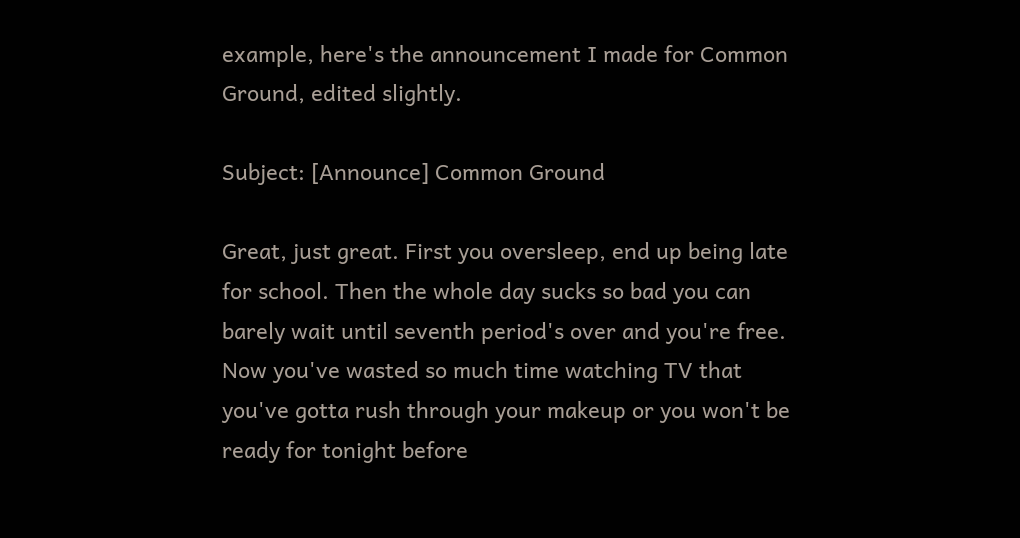example, here's the announcement I made for Common Ground, edited slightly.

Subject: [Announce] Common Ground

Great, just great. First you oversleep, end up being late for school. Then the whole day sucks so bad you can barely wait until seventh period's over and you're free. Now you've wasted so much time watching TV that you've gotta rush through your makeup or you won't be ready for tonight before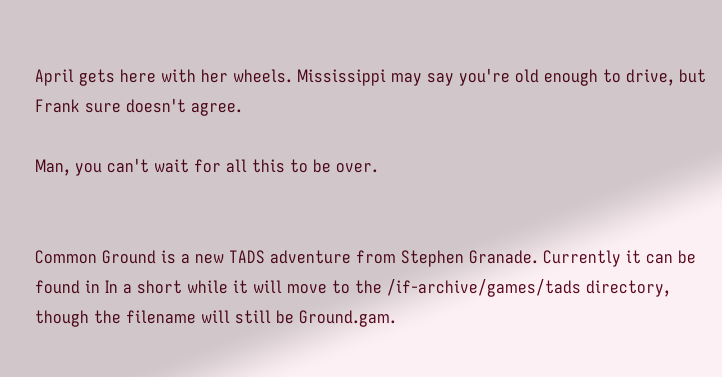April gets here with her wheels. Mississippi may say you're old enough to drive, but Frank sure doesn't agree.

Man, you can't wait for all this to be over.


Common Ground is a new TADS adventure from Stephen Granade. Currently it can be found in In a short while it will move to the /if-archive/games/tads directory, though the filename will still be Ground.gam.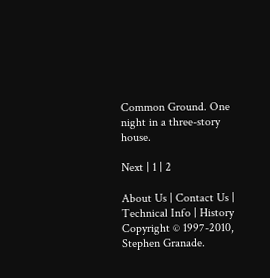Common Ground. One night in a three-story house.

Next | 1 | 2

About Us | Contact Us | Technical Info | History
Copyright © 1997-2010, Stephen Granade.